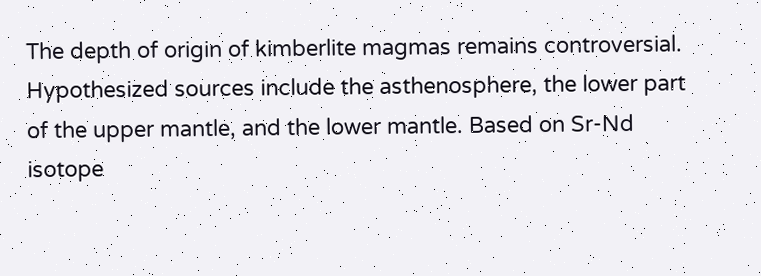The depth of origin of kimberlite magmas remains controversial. Hypothesized sources include the asthenosphere, the lower part of the upper mantle, and the lower mantle. Based on Sr-Nd isotope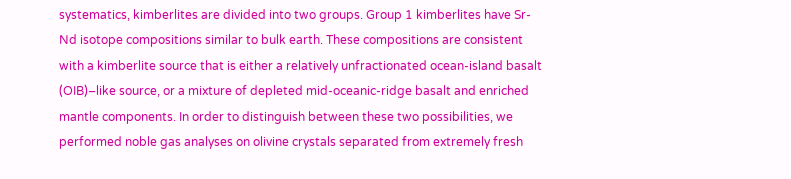systematics, kimberlites are divided into two groups. Group 1 kimberlites have Sr-Nd isotope compositions similar to bulk earth. These compositions are consistent with a kimberlite source that is either a relatively unfractionated ocean-island basalt (OIB)–like source, or a mixture of depleted mid-oceanic-ridge basalt and enriched mantle components. In order to distinguish between these two possibilities, we performed noble gas analyses on olivine crystals separated from extremely fresh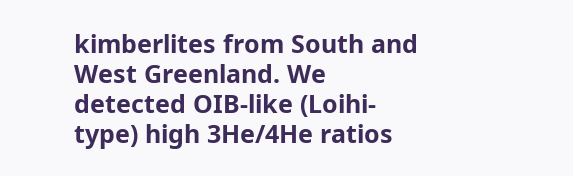kimberlites from South and West Greenland. We detected OIB-like (Loihi-type) high 3He/4He ratios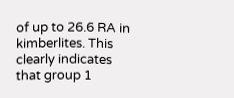of up to 26.6 RA in kimberlites. This clearly indicates that group 1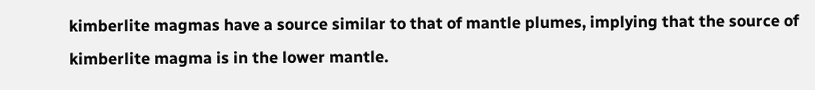kimberlite magmas have a source similar to that of mantle plumes, implying that the source of kimberlite magma is in the lower mantle.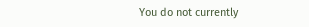You do not currently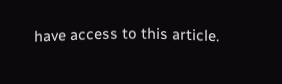have access to this article.